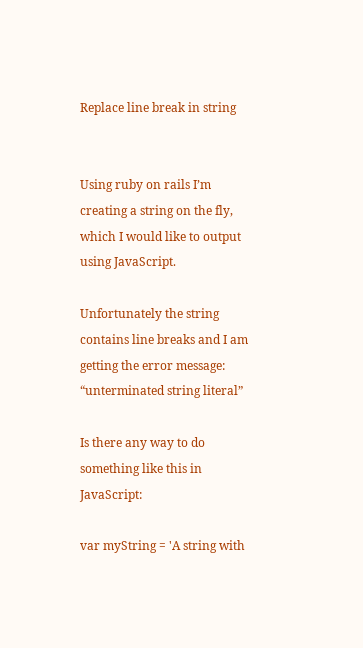Replace line break in string


Using ruby on rails I’m creating a string on the fly, which I would like to output using JavaScript.

Unfortunately the string contains line breaks and I am getting the error message:
“unterminated string literal”

Is there any way to do something like this in JavaScript:

var myString = 'A string with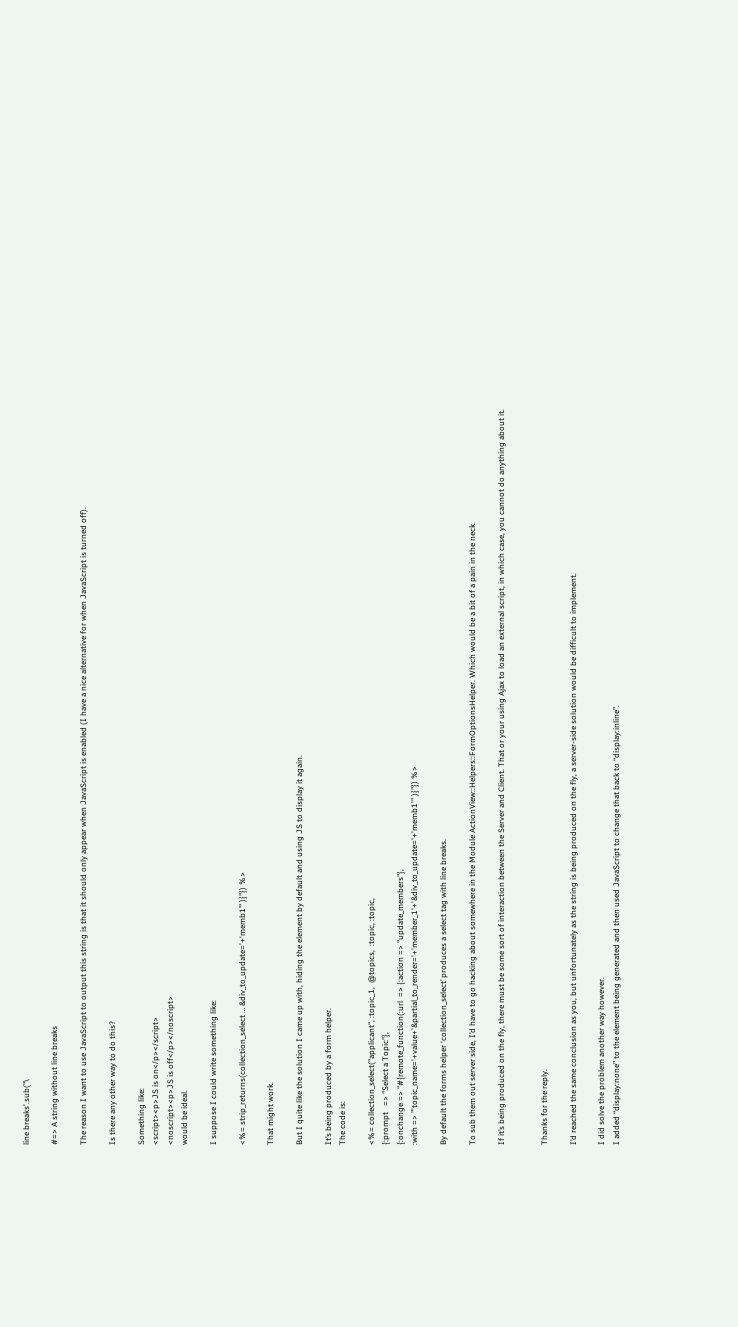line breaks'.sub("\

#=> A string without line breaks

The reason I want to use JavaScript to output this string is that it should only appear when JavaScript is enabled (I have a nice alternative for when JavaScript is turned off).

Is there any other way to do this?

Something like:
<script><p>JS is on</p></script>
<noscript><p>JS is off</p></noscript>
would be ideal.

I suppose I could write something like:

<%= strip_returns(collection_select … &div_to_update='+‘memb1’" )}"}) %>

That might work.

But I quite like the solution I came up with, hiding the element by default and using JS to display it again.

It’s being produced by a form helper.
The code is:

<%= collection_select("applicant", :topic_1,  @topics,  :topic, :topic,
{:prompt   => "Select a Topic"},
{:onchange => "#{remote_function(:url  => {:action => "update_members"},
:with => "'topic_name='+value+'&partial_to_render='+'member_1'+'&div_to_update='+'memb1'" )}"}) %>

By default the forms helper ‘collection_select’ produces a select tag with line breaks.

To sub them out server side, I’d have to go hacking about somewhere in the Module ActionView::Helpers::FormOptionsHelper. Which would be a bit of a pain in the neck.

If it’s being produced on the fly, there must be some sort of interaction between the Server and Client. That or your using Ajax to load an external script, in which case, you cannot do anything about it.


Thanks for the reply.

I’d reached the same conclusion as you, but unfortunately as the string is being produced on the fly, a server-side solution would be difficult to implement.

I did solve the problem another way however.
I added “display:none” to the element being generated and then used JavaScript to change that back to “display:inline”.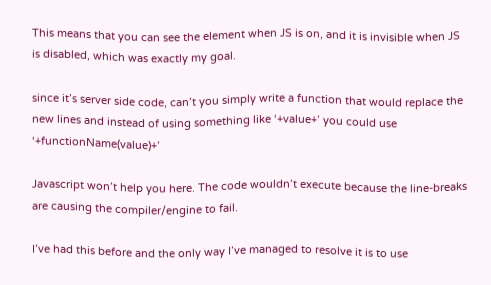This means that you can see the element when JS is on, and it is invisible when JS is disabled, which was exactly my goal.

since it’s server side code, can’t you simply write a function that would replace the new lines and instead of using something like ‘+value+’ you could use ‘+functionName(value)+’

Javascript won’t help you here. The code wouldn’t execute because the line-breaks are causing the compiler/engine to fail.

I’ve had this before and the only way I’ve managed to resolve it is to use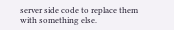server side code to replace them with something else.